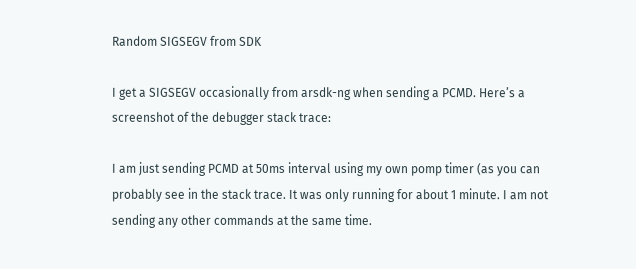Random SIGSEGV from SDK

I get a SIGSEGV occasionally from arsdk-ng when sending a PCMD. Here’s a screenshot of the debugger stack trace:

I am just sending PCMD at 50ms interval using my own pomp timer (as you can probably see in the stack trace. It was only running for about 1 minute. I am not sending any other commands at the same time.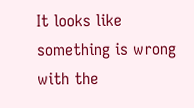It looks like something is wrong with the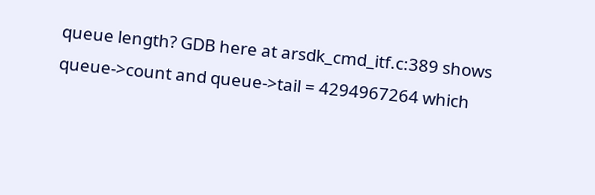queue length? GDB here at arsdk_cmd_itf.c:389 shows queue->count and queue->tail = 4294967264 which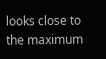looks close to the maximum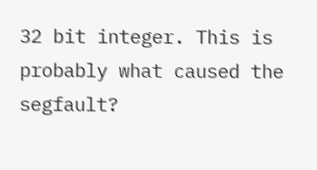32 bit integer. This is probably what caused the segfault?